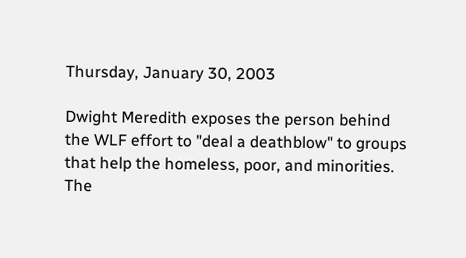Thursday, January 30, 2003

Dwight Meredith exposes the person behind the WLF effort to "deal a deathblow" to groups that help the homeless, poor, and minorities. The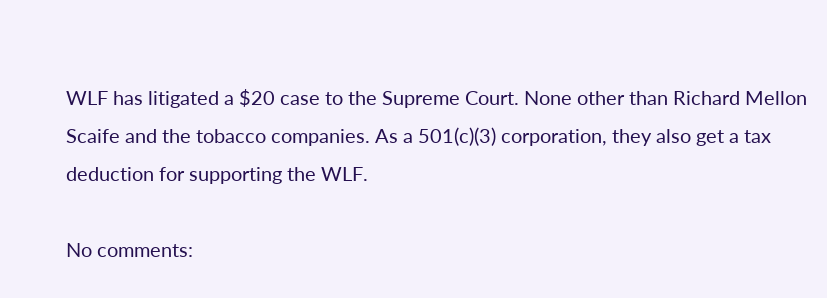WLF has litigated a $20 case to the Supreme Court. None other than Richard Mellon Scaife and the tobacco companies. As a 501(c)(3) corporation, they also get a tax deduction for supporting the WLF.

No comments: